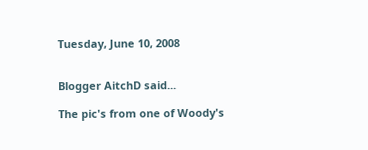Tuesday, June 10, 2008


Blogger AitchD said...

The pic's from one of Woody's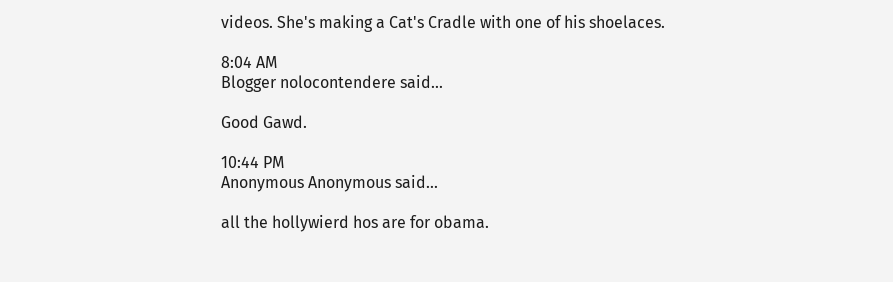videos. She's making a Cat's Cradle with one of his shoelaces.

8:04 AM
Blogger nolocontendere said...

Good Gawd.

10:44 PM
Anonymous Anonymous said...

all the hollywierd hos are for obama.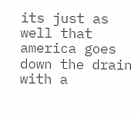its just as well that america goes down the drain with a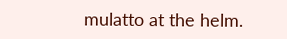mulatto at the helm.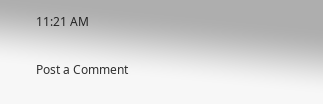11:21 AM

Post a Comment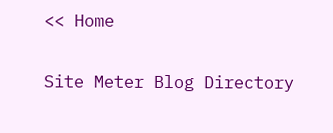<< Home

Site Meter Blog Directory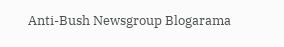Anti-Bush Newsgroup Blogarama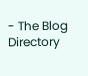- The Blog Directory